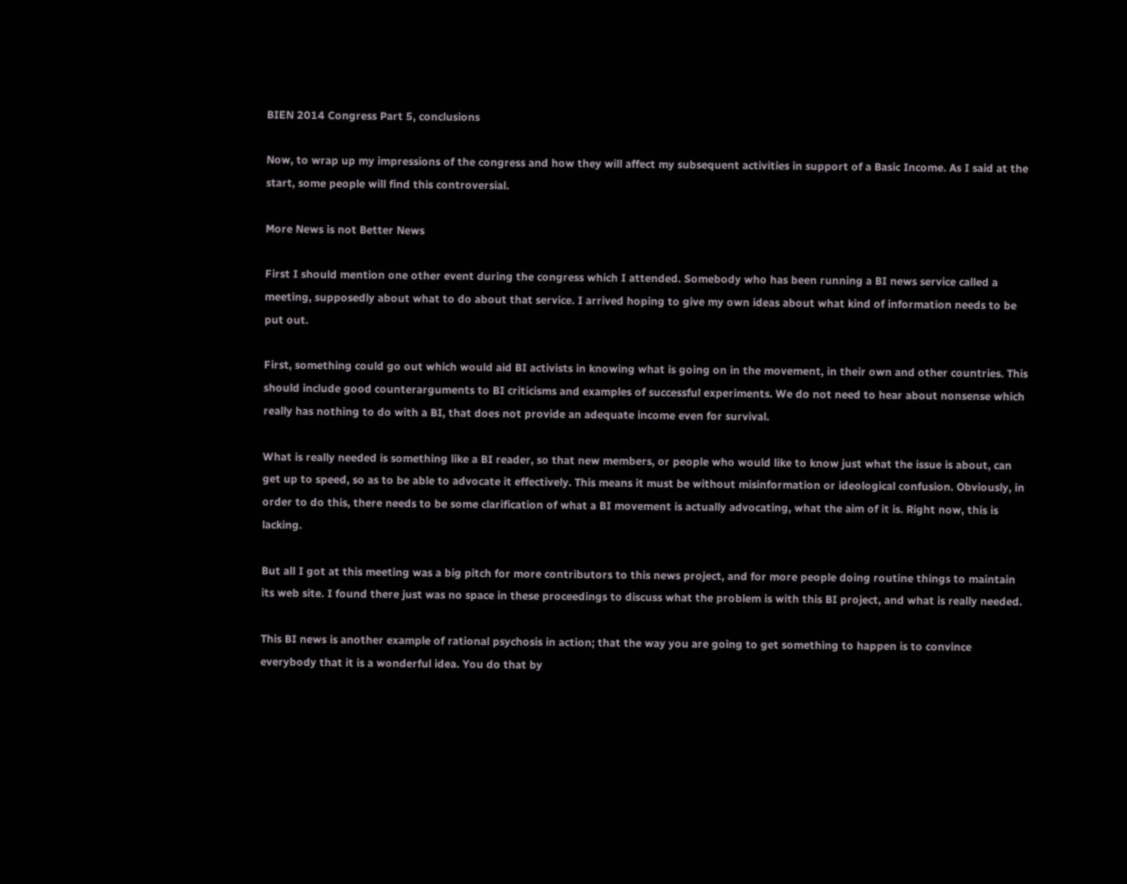BIEN 2014 Congress Part 5, conclusions

Now, to wrap up my impressions of the congress and how they will affect my subsequent activities in support of a Basic Income. As I said at the start, some people will find this controversial.

More News is not Better News

First I should mention one other event during the congress which I attended. Somebody who has been running a BI news service called a meeting, supposedly about what to do about that service. I arrived hoping to give my own ideas about what kind of information needs to be put out.

First, something could go out which would aid BI activists in knowing what is going on in the movement, in their own and other countries. This should include good counterarguments to BI criticisms and examples of successful experiments. We do not need to hear about nonsense which really has nothing to do with a BI, that does not provide an adequate income even for survival.

What is really needed is something like a BI reader, so that new members, or people who would like to know just what the issue is about, can get up to speed, so as to be able to advocate it effectively. This means it must be without misinformation or ideological confusion. Obviously, in order to do this, there needs to be some clarification of what a BI movement is actually advocating, what the aim of it is. Right now, this is lacking.

But all I got at this meeting was a big pitch for more contributors to this news project, and for more people doing routine things to maintain its web site. I found there just was no space in these proceedings to discuss what the problem is with this BI project, and what is really needed.

This BI news is another example of rational psychosis in action; that the way you are going to get something to happen is to convince everybody that it is a wonderful idea. You do that by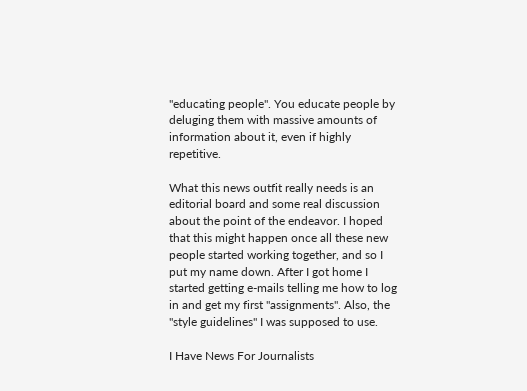"educating people". You educate people by deluging them with massive amounts of information about it, even if highly repetitive.

What this news outfit really needs is an editorial board and some real discussion about the point of the endeavor. I hoped that this might happen once all these new people started working together, and so I put my name down. After I got home I started getting e-mails telling me how to log in and get my first "assignments". Also, the "style guidelines" I was supposed to use.

I Have News For Journalists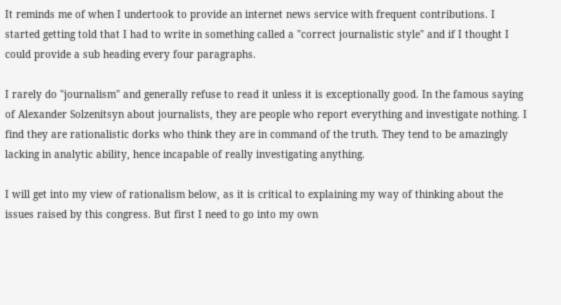It reminds me of when I undertook to provide an internet news service with frequent contributions. I started getting told that I had to write in something called a "correct journalistic style" and if I thought I could provide a sub heading every four paragraphs.

I rarely do "journalism" and generally refuse to read it unless it is exceptionally good. In the famous saying of Alexander Solzenitsyn about journalists, they are people who report everything and investigate nothing. I find they are rationalistic dorks who think they are in command of the truth. They tend to be amazingly lacking in analytic ability, hence incapable of really investigating anything.

I will get into my view of rationalism below, as it is critical to explaining my way of thinking about the issues raised by this congress. But first I need to go into my own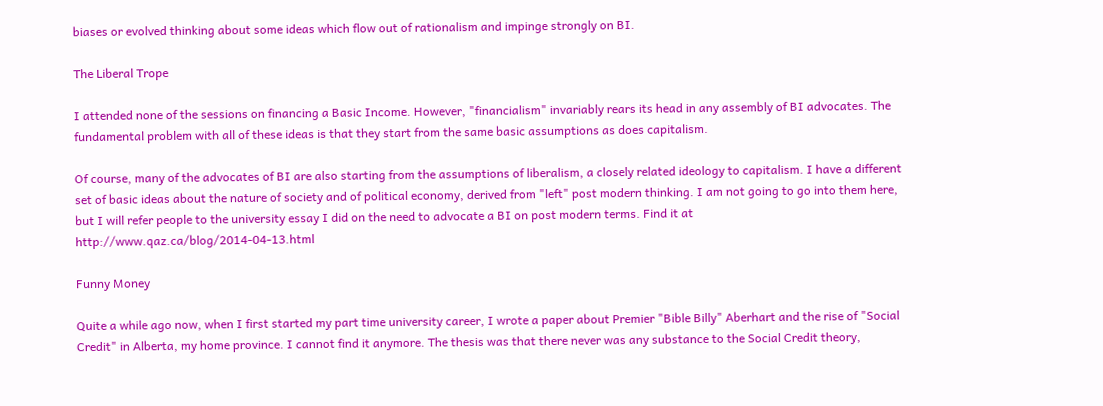biases or evolved thinking about some ideas which flow out of rationalism and impinge strongly on BI.

The Liberal Trope

I attended none of the sessions on financing a Basic Income. However, "financialism" invariably rears its head in any assembly of BI advocates. The fundamental problem with all of these ideas is that they start from the same basic assumptions as does capitalism.

Of course, many of the advocates of BI are also starting from the assumptions of liberalism, a closely related ideology to capitalism. I have a different set of basic ideas about the nature of society and of political economy, derived from "left" post modern thinking. I am not going to go into them here, but I will refer people to the university essay I did on the need to advocate a BI on post modern terms. Find it at http://www.qaz.ca/blog/2014-04-13.html

Funny Money

Quite a while ago now, when I first started my part time university career, I wrote a paper about Premier "Bible Billy" Aberhart and the rise of "Social Credit" in Alberta, my home province. I cannot find it anymore. The thesis was that there never was any substance to the Social Credit theory,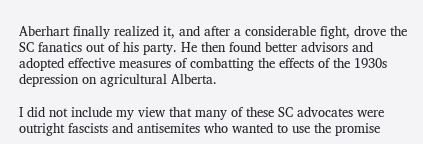Aberhart finally realized it, and after a considerable fight, drove the SC fanatics out of his party. He then found better advisors and adopted effective measures of combatting the effects of the 1930s depression on agricultural Alberta.

I did not include my view that many of these SC advocates were outright fascists and antisemites who wanted to use the promise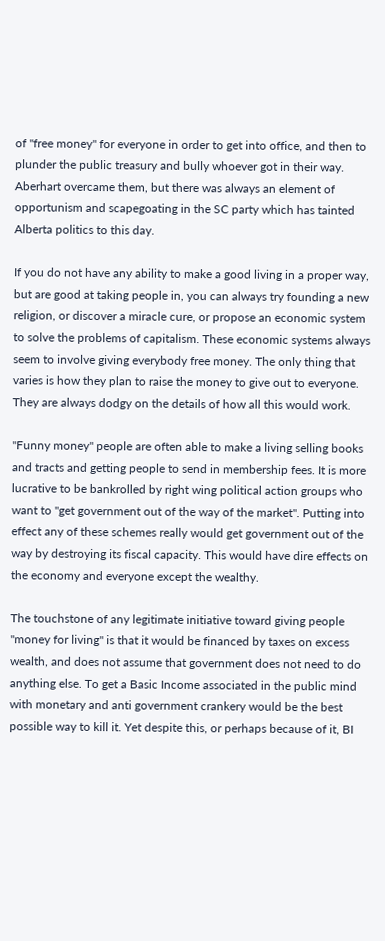of "free money" for everyone in order to get into office, and then to plunder the public treasury and bully whoever got in their way. Aberhart overcame them, but there was always an element of opportunism and scapegoating in the SC party which has tainted Alberta politics to this day.

If you do not have any ability to make a good living in a proper way, but are good at taking people in, you can always try founding a new religion, or discover a miracle cure, or propose an economic system to solve the problems of capitalism. These economic systems always seem to involve giving everybody free money. The only thing that varies is how they plan to raise the money to give out to everyone. They are always dodgy on the details of how all this would work.

"Funny money" people are often able to make a living selling books and tracts and getting people to send in membership fees. It is more lucrative to be bankrolled by right wing political action groups who want to "get government out of the way of the market". Putting into effect any of these schemes really would get government out of the way by destroying its fiscal capacity. This would have dire effects on the economy and everyone except the wealthy.

The touchstone of any legitimate initiative toward giving people "money for living" is that it would be financed by taxes on excess wealth, and does not assume that government does not need to do anything else. To get a Basic Income associated in the public mind with monetary and anti government crankery would be the best possible way to kill it. Yet despite this, or perhaps because of it, BI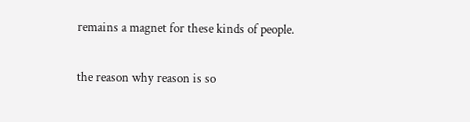remains a magnet for these kinds of people.

the reason why reason is so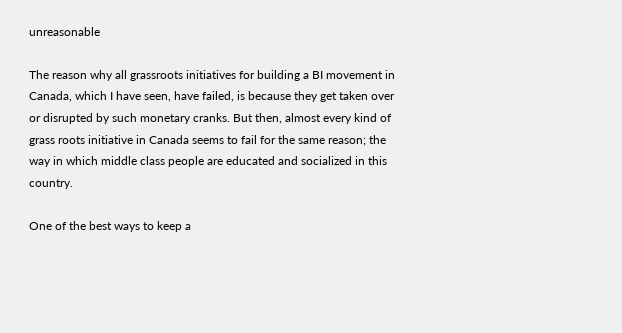unreasonable

The reason why all grassroots initiatives for building a BI movement in Canada, which I have seen, have failed, is because they get taken over or disrupted by such monetary cranks. But then, almost every kind of grass roots initiative in Canada seems to fail for the same reason; the way in which middle class people are educated and socialized in this country.

One of the best ways to keep a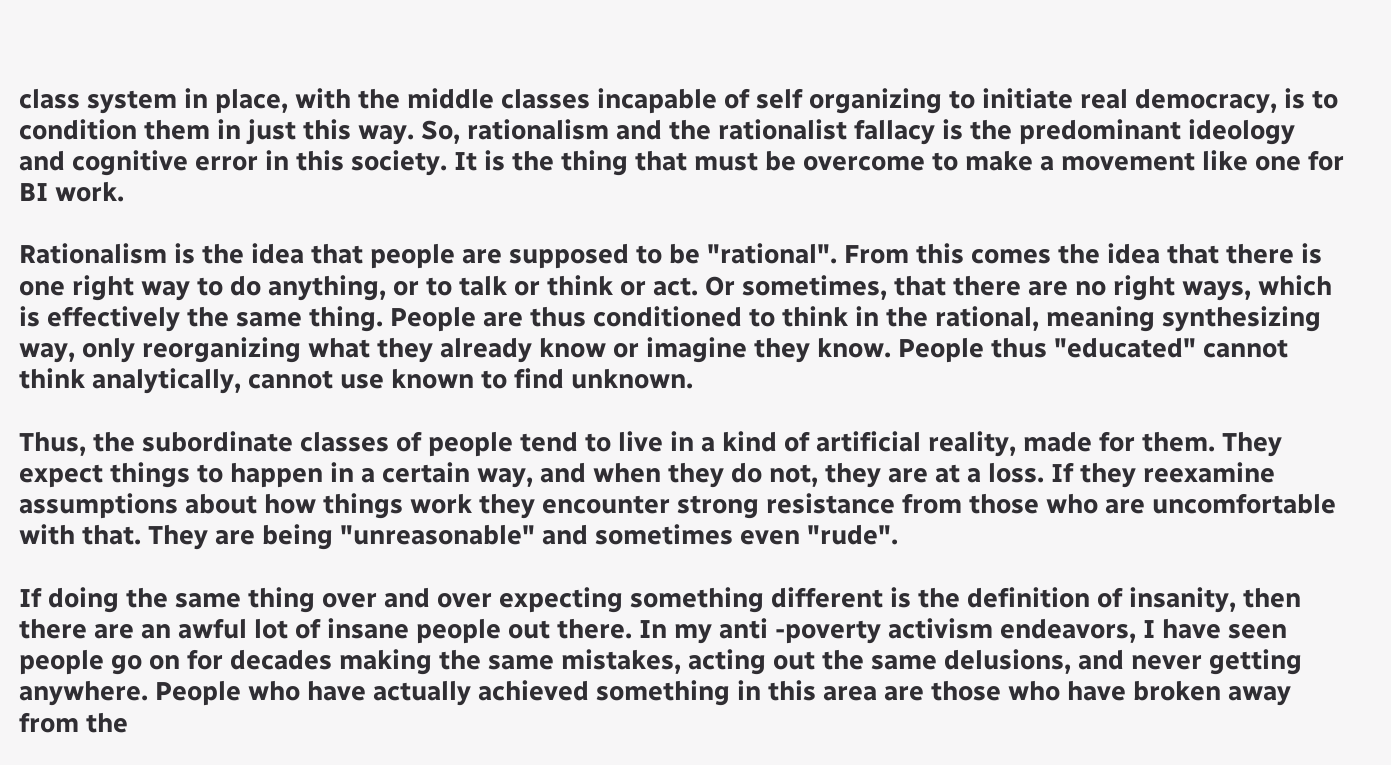class system in place, with the middle classes incapable of self organizing to initiate real democracy, is to condition them in just this way. So, rationalism and the rationalist fallacy is the predominant ideology and cognitive error in this society. It is the thing that must be overcome to make a movement like one for BI work.

Rationalism is the idea that people are supposed to be "rational". From this comes the idea that there is one right way to do anything, or to talk or think or act. Or sometimes, that there are no right ways, which is effectively the same thing. People are thus conditioned to think in the rational, meaning synthesizing way, only reorganizing what they already know or imagine they know. People thus "educated" cannot think analytically, cannot use known to find unknown.

Thus, the subordinate classes of people tend to live in a kind of artificial reality, made for them. They expect things to happen in a certain way, and when they do not, they are at a loss. If they reexamine assumptions about how things work they encounter strong resistance from those who are uncomfortable with that. They are being "unreasonable" and sometimes even "rude".

If doing the same thing over and over expecting something different is the definition of insanity, then there are an awful lot of insane people out there. In my anti -poverty activism endeavors, I have seen people go on for decades making the same mistakes, acting out the same delusions, and never getting anywhere. People who have actually achieved something in this area are those who have broken away from the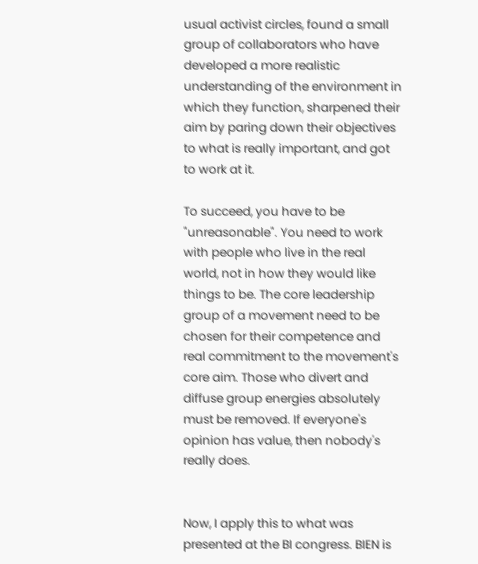usual activist circles, found a small group of collaborators who have developed a more realistic understanding of the environment in which they function, sharpened their aim by paring down their objectives to what is really important, and got to work at it.

To succeed, you have to be "unreasonable". You need to work with people who live in the real world, not in how they would like things to be. The core leadership group of a movement need to be chosen for their competence and real commitment to the movement's core aim. Those who divert and diffuse group energies absolutely must be removed. If everyone's opinion has value, then nobody's really does.


Now, I apply this to what was presented at the BI congress. BIEN is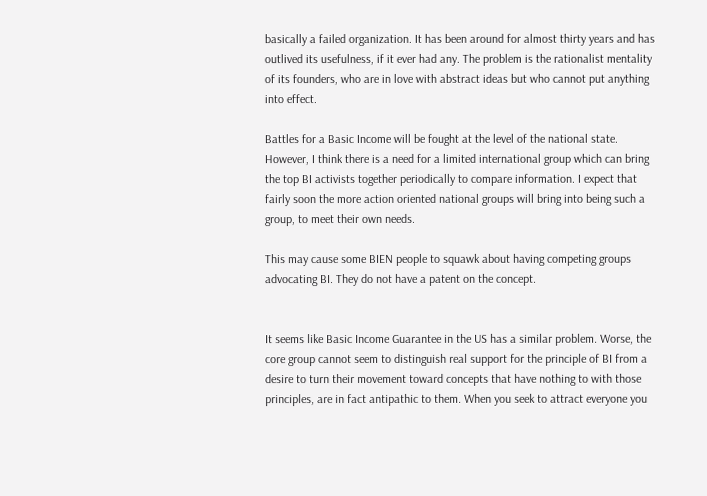basically a failed organization. It has been around for almost thirty years and has outlived its usefulness, if it ever had any. The problem is the rationalist mentality of its founders, who are in love with abstract ideas but who cannot put anything into effect.

Battles for a Basic Income will be fought at the level of the national state. However, I think there is a need for a limited international group which can bring the top BI activists together periodically to compare information. I expect that fairly soon the more action oriented national groups will bring into being such a group, to meet their own needs.

This may cause some BIEN people to squawk about having competing groups advocating BI. They do not have a patent on the concept.


It seems like Basic Income Guarantee in the US has a similar problem. Worse, the core group cannot seem to distinguish real support for the principle of BI from a desire to turn their movement toward concepts that have nothing to with those principles, are in fact antipathic to them. When you seek to attract everyone you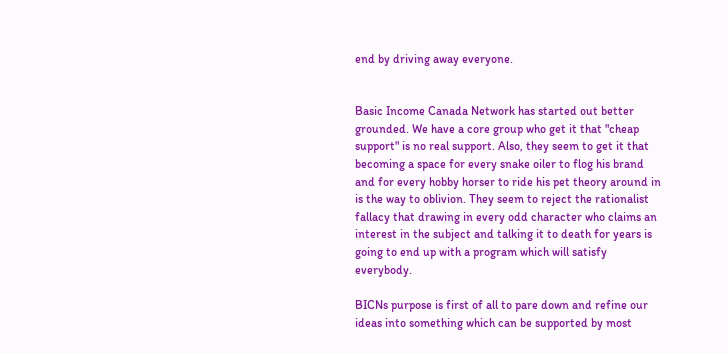end by driving away everyone.


Basic Income Canada Network has started out better grounded. We have a core group who get it that "cheap support" is no real support. Also, they seem to get it that becoming a space for every snake oiler to flog his brand and for every hobby horser to ride his pet theory around in is the way to oblivion. They seem to reject the rationalist fallacy that drawing in every odd character who claims an interest in the subject and talking it to death for years is going to end up with a program which will satisfy everybody.

BICNs purpose is first of all to pare down and refine our ideas into something which can be supported by most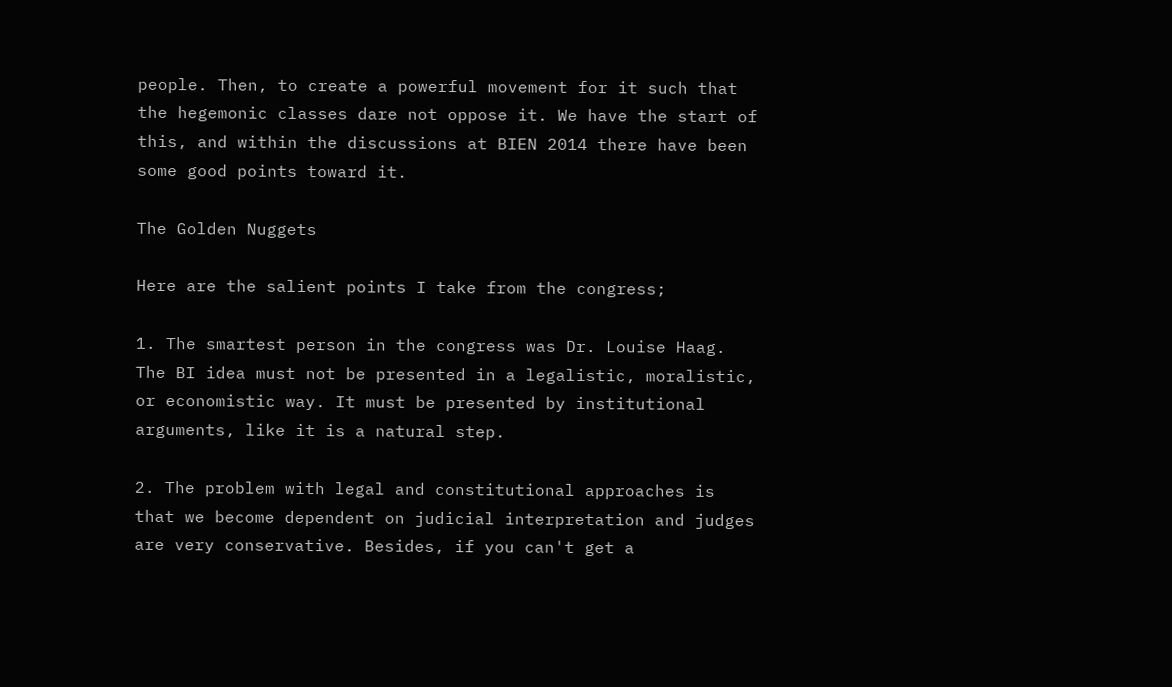people. Then, to create a powerful movement for it such that the hegemonic classes dare not oppose it. We have the start of this, and within the discussions at BIEN 2014 there have been some good points toward it.

The Golden Nuggets

Here are the salient points I take from the congress;

1. The smartest person in the congress was Dr. Louise Haag. The BI idea must not be presented in a legalistic, moralistic, or economistic way. It must be presented by institutional arguments, like it is a natural step.

2. The problem with legal and constitutional approaches is that we become dependent on judicial interpretation and judges are very conservative. Besides, if you can't get a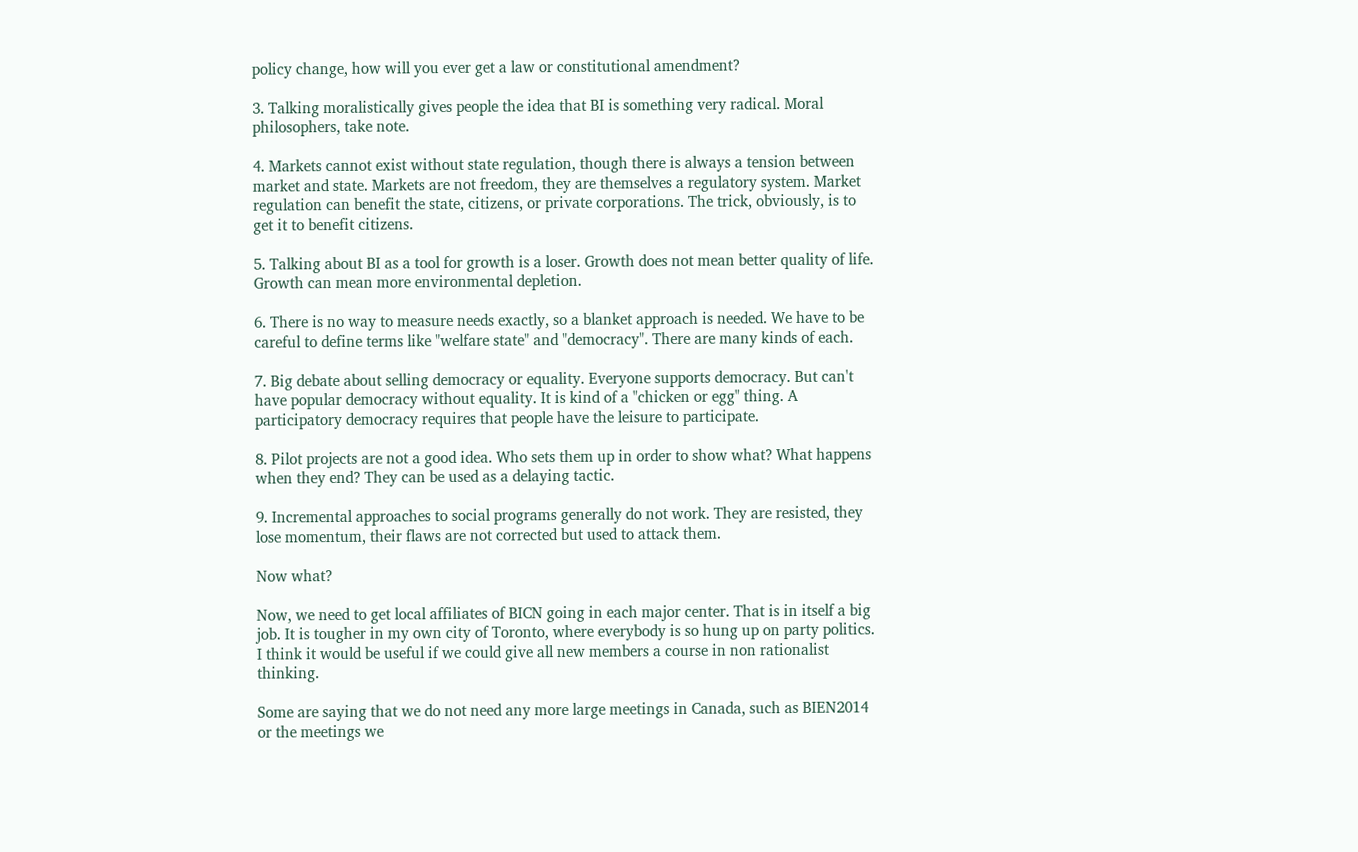policy change, how will you ever get a law or constitutional amendment?

3. Talking moralistically gives people the idea that BI is something very radical. Moral philosophers, take note.

4. Markets cannot exist without state regulation, though there is always a tension between market and state. Markets are not freedom, they are themselves a regulatory system. Market regulation can benefit the state, citizens, or private corporations. The trick, obviously, is to get it to benefit citizens.

5. Talking about BI as a tool for growth is a loser. Growth does not mean better quality of life. Growth can mean more environmental depletion.

6. There is no way to measure needs exactly, so a blanket approach is needed. We have to be careful to define terms like "welfare state" and "democracy". There are many kinds of each.

7. Big debate about selling democracy or equality. Everyone supports democracy. But can't have popular democracy without equality. It is kind of a "chicken or egg" thing. A participatory democracy requires that people have the leisure to participate.

8. Pilot projects are not a good idea. Who sets them up in order to show what? What happens when they end? They can be used as a delaying tactic.

9. Incremental approaches to social programs generally do not work. They are resisted, they lose momentum, their flaws are not corrected but used to attack them.

Now what?

Now, we need to get local affiliates of BICN going in each major center. That is in itself a big job. It is tougher in my own city of Toronto, where everybody is so hung up on party politics. I think it would be useful if we could give all new members a course in non rationalist thinking.

Some are saying that we do not need any more large meetings in Canada, such as BIEN2014 or the meetings we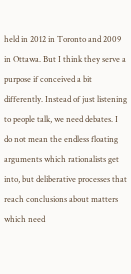held in 2012 in Toronto and 2009 in Ottawa. But I think they serve a purpose if conceived a bit differently. Instead of just listening to people talk, we need debates. I do not mean the endless floating arguments which rationalists get into, but deliberative processes that reach conclusions about matters which need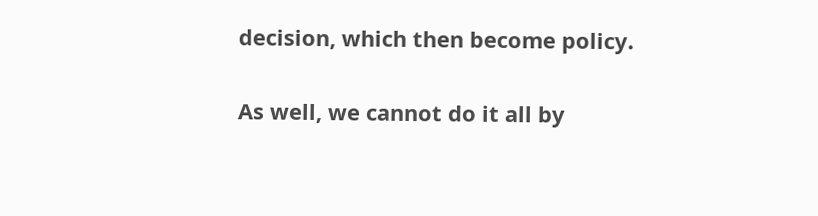decision, which then become policy.

As well, we cannot do it all by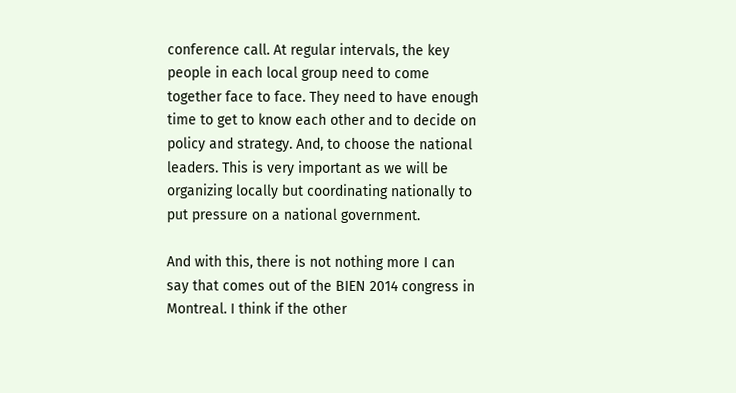conference call. At regular intervals, the key people in each local group need to come together face to face. They need to have enough time to get to know each other and to decide on policy and strategy. And, to choose the national leaders. This is very important as we will be organizing locally but coordinating nationally to put pressure on a national government.

And with this, there is not nothing more I can say that comes out of the BIEN 2014 congress in Montreal. I think if the other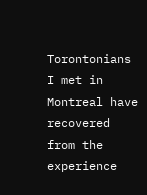Torontonians I met in Montreal have recovered from the experience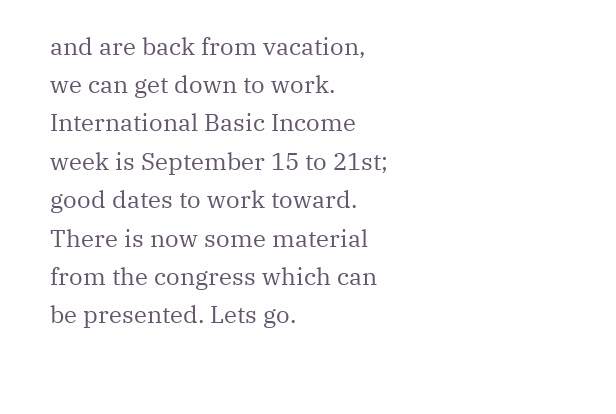and are back from vacation, we can get down to work. International Basic Income week is September 15 to 21st; good dates to work toward. There is now some material from the congress which can be presented. Lets go.